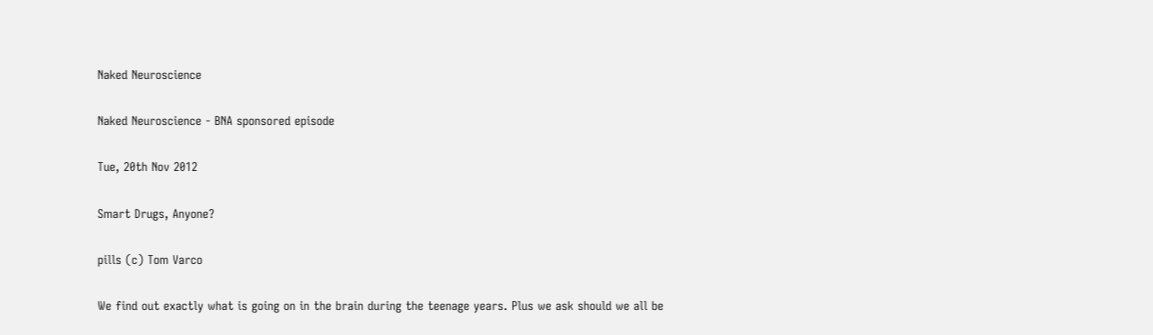Naked Neuroscience

Naked Neuroscience - BNA sponsored episode

Tue, 20th Nov 2012

Smart Drugs, Anyone?

pills (c) Tom Varco

We find out exactly what is going on in the brain during the teenage years. Plus we ask should we all be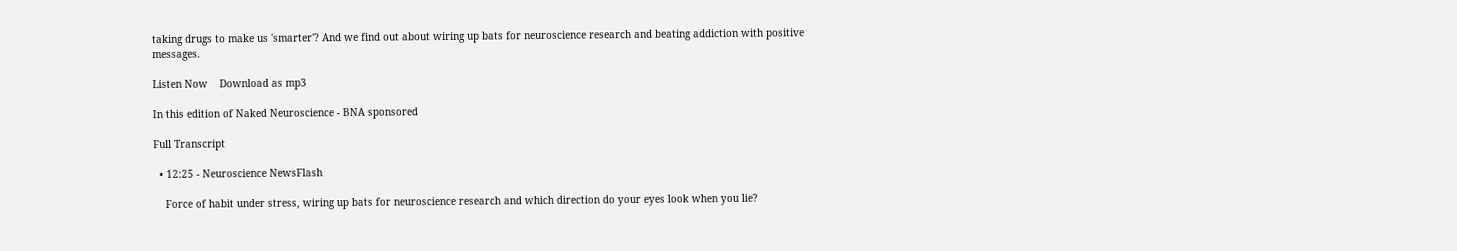taking drugs to make us 'smarter'? And we find out about wiring up bats for neuroscience research and beating addiction with positive messages.

Listen Now    Download as mp3

In this edition of Naked Neuroscience - BNA sponsored

Full Transcript

  • 12:25 - Neuroscience NewsFlash

    Force of habit under stress, wiring up bats for neuroscience research and which direction do your eyes look when you lie?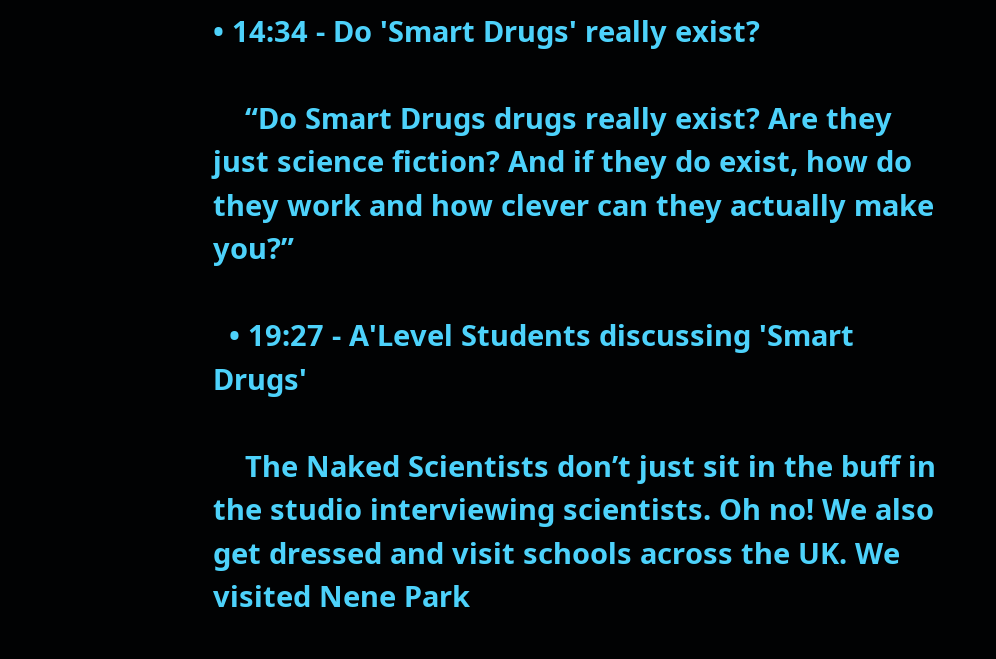• 14:34 - Do 'Smart Drugs' really exist?

    “Do Smart Drugs drugs really exist? Are they just science fiction? And if they do exist, how do they work and how clever can they actually make you?”

  • 19:27 - A'Level Students discussing 'Smart Drugs'

    The Naked Scientists don’t just sit in the buff in the studio interviewing scientists. Oh no! We also get dressed and visit schools across the UK. We visited Nene Park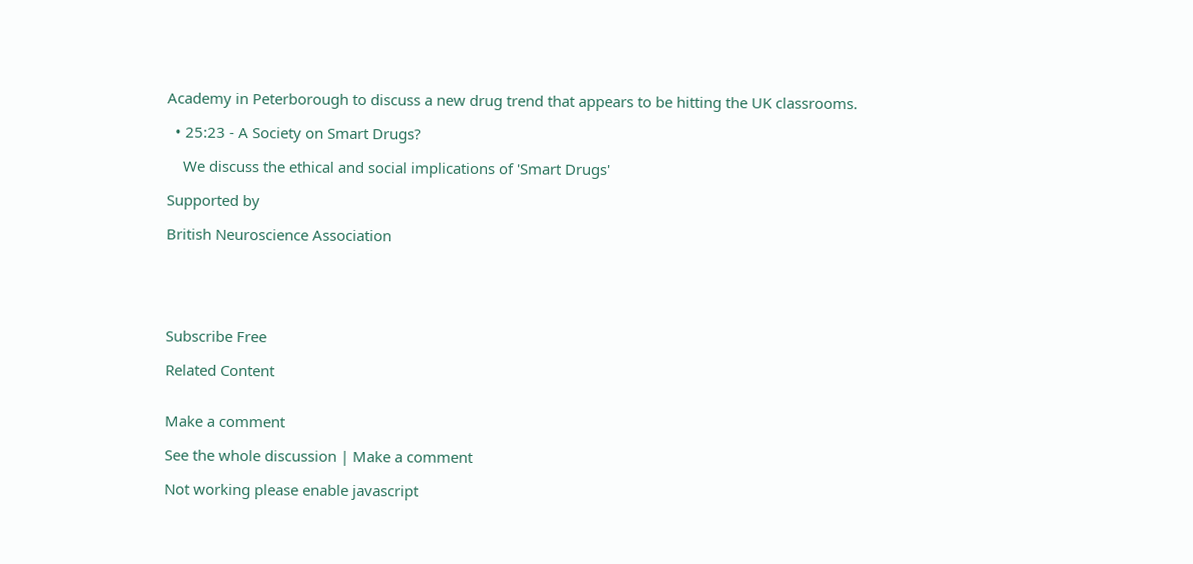Academy in Peterborough to discuss a new drug trend that appears to be hitting the UK classrooms.

  • 25:23 - A Society on Smart Drugs?

    We discuss the ethical and social implications of 'Smart Drugs'

Supported by

British Neuroscience Association





Subscribe Free

Related Content


Make a comment

See the whole discussion | Make a comment

Not working please enable javascript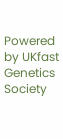Powered by UKfast
Genetics Society